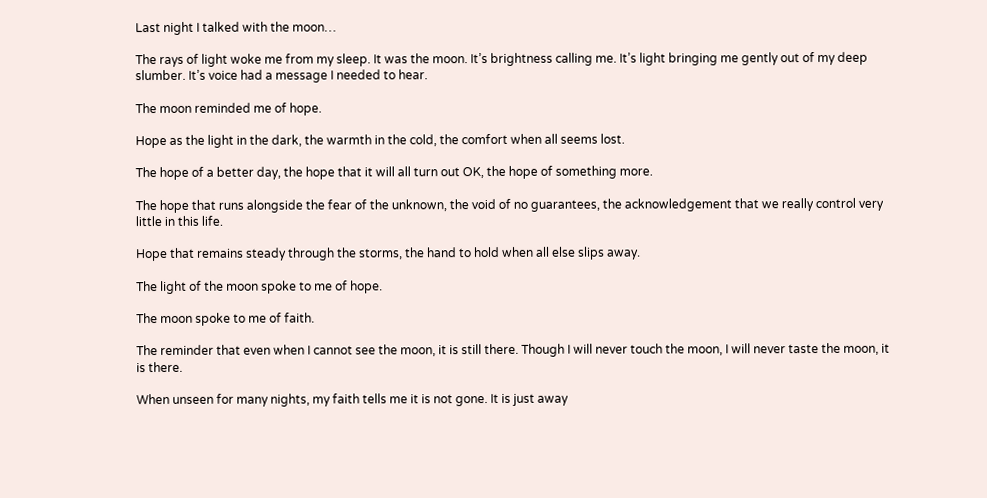Last night I talked with the moon…

The rays of light woke me from my sleep. It was the moon. It’s brightness calling me. It’s light bringing me gently out of my deep slumber. It’s voice had a message I needed to hear.

The moon reminded me of hope.

Hope as the light in the dark, the warmth in the cold, the comfort when all seems lost.

The hope of a better day, the hope that it will all turn out OK, the hope of something more.

The hope that runs alongside the fear of the unknown, the void of no guarantees, the acknowledgement that we really control very little in this life.

Hope that remains steady through the storms, the hand to hold when all else slips away.

The light of the moon spoke to me of hope.

The moon spoke to me of faith.

The reminder that even when I cannot see the moon, it is still there. Though I will never touch the moon, I will never taste the moon, it is there.

When unseen for many nights, my faith tells me it is not gone. It is just away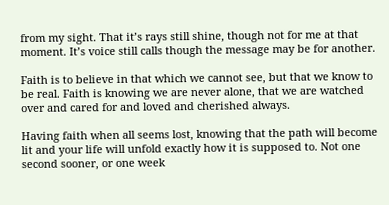from my sight. That it’s rays still shine, though not for me at that moment. It’s voice still calls though the message may be for another.

Faith is to believe in that which we cannot see, but that we know to be real. Faith is knowing we are never alone, that we are watched over and cared for and loved and cherished always.

Having faith when all seems lost, knowing that the path will become lit and your life will unfold exactly how it is supposed to. Not one second sooner, or one week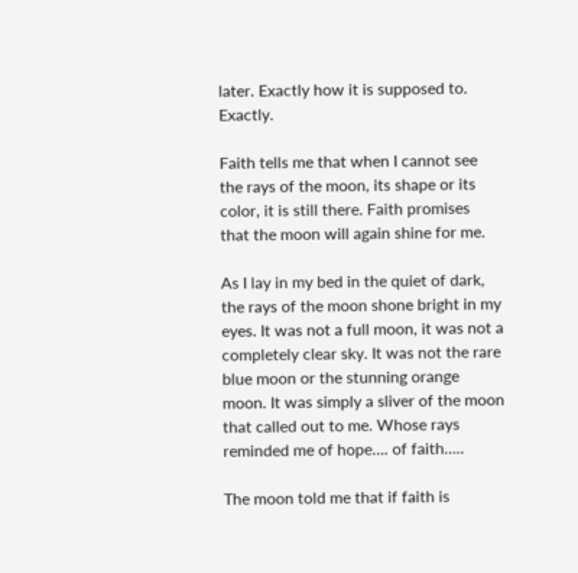later. Exactly how it is supposed to. Exactly.

Faith tells me that when I cannot see the rays of the moon, its shape or its color, it is still there. Faith promises that the moon will again shine for me.

As I lay in my bed in the quiet of dark, the rays of the moon shone bright in my eyes. It was not a full moon, it was not a completely clear sky. It was not the rare blue moon or the stunning orange moon. It was simply a sliver of the moon that called out to me. Whose rays reminded me of hope…. of faith…..

The moon told me that if faith is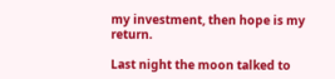my investment, then hope is my return.

Last night the moon talked to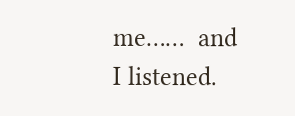me……  and I listened.